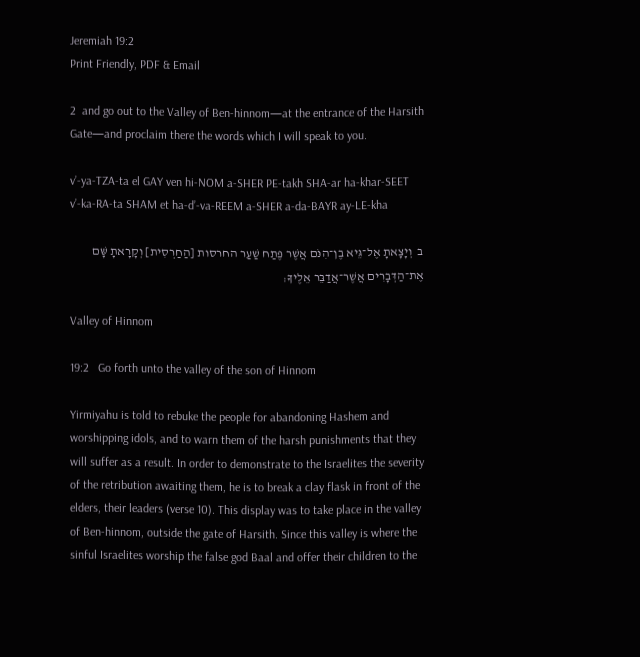Jeremiah 19:2
Print Friendly, PDF & Email

2  and go out to the Valley of Ben-hinnom—at the entrance of the Harsith Gate—and proclaim there the words which I will speak to you.

v’-ya-TZA-ta el GAY ven hi-NOM a-SHER PE-takh SHA-ar ha-khar-SEET v’-ka-RA-ta SHAM et ha-d’-va-REEM a-SHER a-da-BAYR ay-LE-kha

ב  וְיָצָאתָ אֶל־גֵּיא בֶן־הִנֹּם אֲשֶׁר פֶּתַח שַׁעַר החרסות [הַחַרְסִית] וְקָרָאתָ שָּׁם אֶת־הַדְּבָרִים אֲשֶׁר־אֲדַבֵּר אֵלֶיךָ׃

Valley of Hinnom

19:2   Go forth unto the valley of the son of Hinnom

Yirmiyahu is told to rebuke the people for abandoning Hashem and worshipping idols, and to warn them of the harsh punishments that they will suffer as a result. In order to demonstrate to the Israelites the severity of the retribution awaiting them, he is to break a clay flask in front of the elders, their leaders (verse 10). This display was to take place in the valley of Ben-hinnom, outside the gate of Harsith. Since this valley is where the sinful Israelites worship the false god Baal and offer their children to the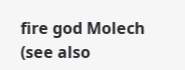fire god Molech (see also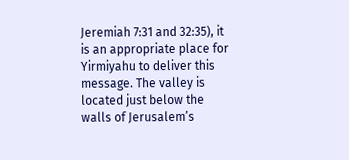Jeremiah 7:31 and 32:35), it is an appropriate place for Yirmiyahu to deliver this message. The valley is located just below the walls of Jerusalem’s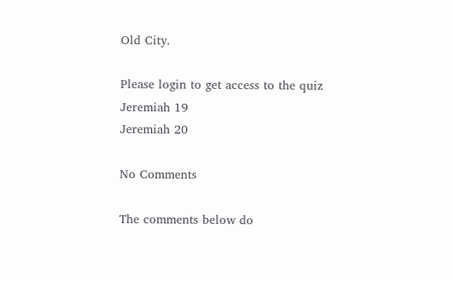Old City.

Please login to get access to the quiz
Jeremiah 19
Jeremiah 20

No Comments

The comments below do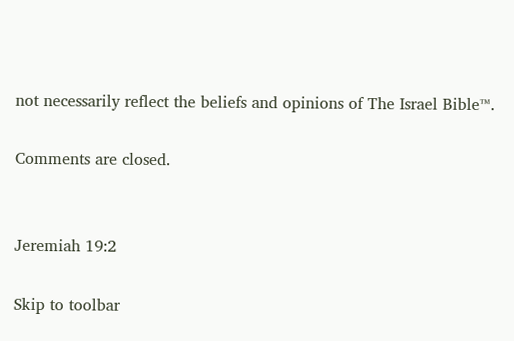not necessarily reflect the beliefs and opinions of The Israel Bible™.

Comments are closed.


Jeremiah 19:2

Skip to toolbar